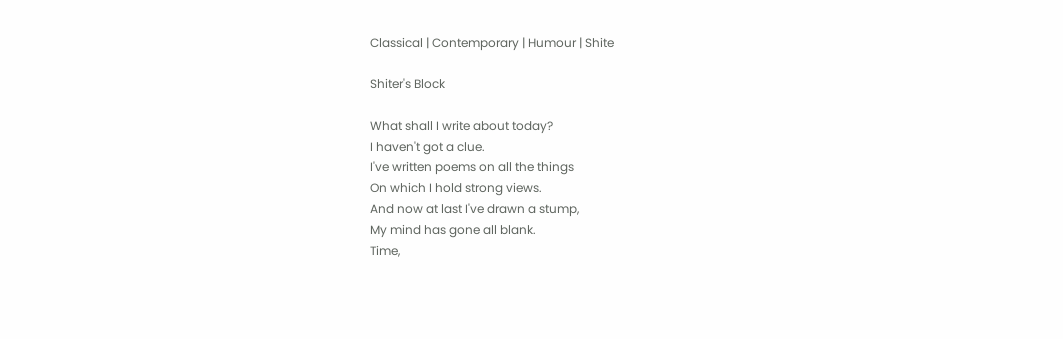Classical | Contemporary | Humour | Shite

Shiter's Block

What shall I write about today?
I haven't got a clue.
I've written poems on all the things
On which I hold strong views.
And now at last I've drawn a stump,
My mind has gone all blank.
Time,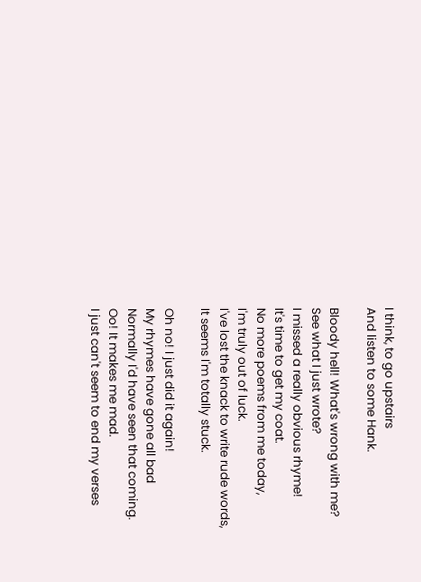I think, to go upstairs
And listen to some Hank.

Bloody hell! What's wrong with me?
See what I just wrote?
I missed a really obvious rhyme!
It's time to get my coat.
No more poems from me today,
I'm truly out of luck.
I've lost the knack to write rude words,
It seems I'm totally stuck.

Oh no! I just did it again!
My rhymes have gone all bad
Normally I'd have seen that coming.
Oo! It makes me mad.
I just can't seem to end my verses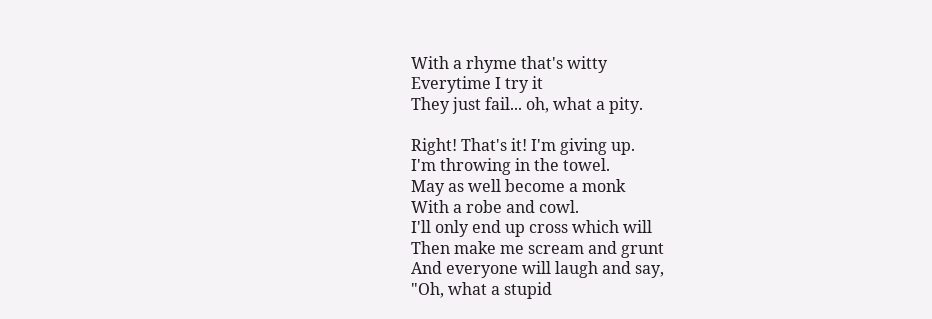With a rhyme that's witty
Everytime I try it
They just fail... oh, what a pity.

Right! That's it! I'm giving up.
I'm throwing in the towel.
May as well become a monk
With a robe and cowl.
I'll only end up cross which will
Then make me scream and grunt
And everyone will laugh and say,
"Oh, what a stupid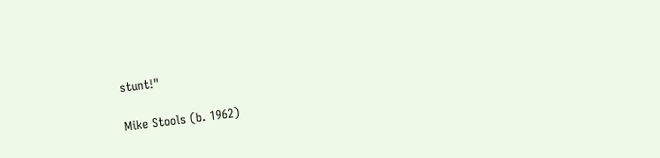stunt!"

Mike Stools (b. 1962)